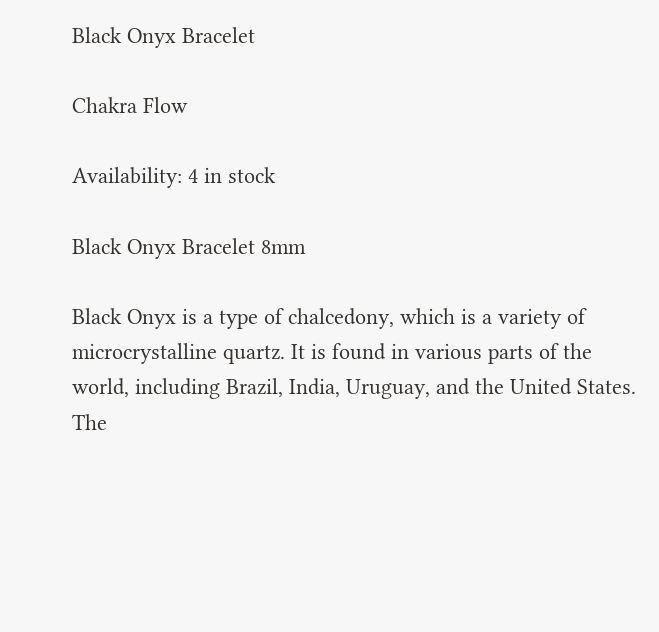Black Onyx Bracelet

Chakra Flow

Availability: 4 in stock

Black Onyx Bracelet 8mm

Black Onyx is a type of chalcedony, which is a variety of microcrystalline quartz. It is found in various parts of the world, including Brazil, India, Uruguay, and the United States. The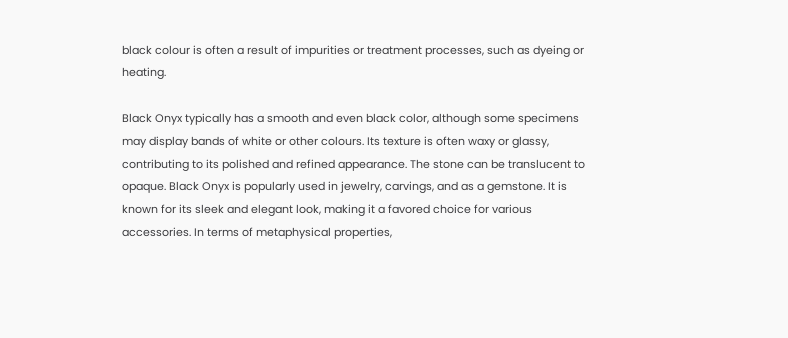black colour is often a result of impurities or treatment processes, such as dyeing or heating.

Black Onyx typically has a smooth and even black color, although some specimens may display bands of white or other colours. Its texture is often waxy or glassy, contributing to its polished and refined appearance. The stone can be translucent to opaque. Black Onyx is popularly used in jewelry, carvings, and as a gemstone. It is known for its sleek and elegant look, making it a favored choice for various accessories. In terms of metaphysical properties,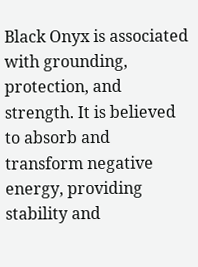Black Onyx is associated with grounding, protection, and strength. It is believed to absorb and transform negative energy, providing stability and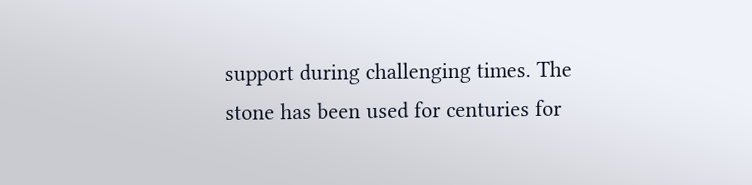support during challenging times. The stone has been used for centuries for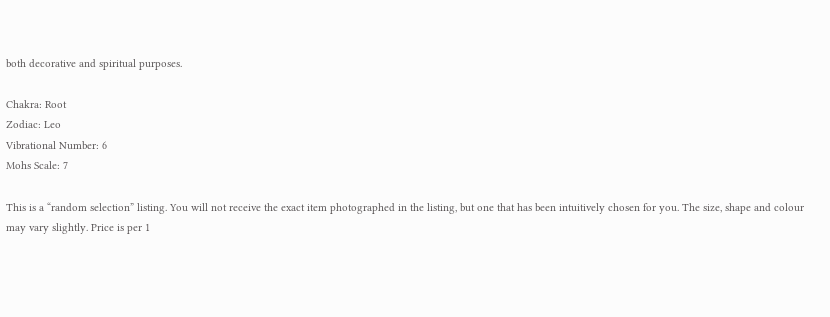both decorative and spiritual purposes.

Chakra: Root
Zodiac: Leo
Vibrational Number: 6
Mohs Scale: 7

This is a “random selection” listing. You will not receive the exact item photographed in the listing, but one that has been intuitively chosen for you. The size, shape and colour may vary slightly. Price is per 1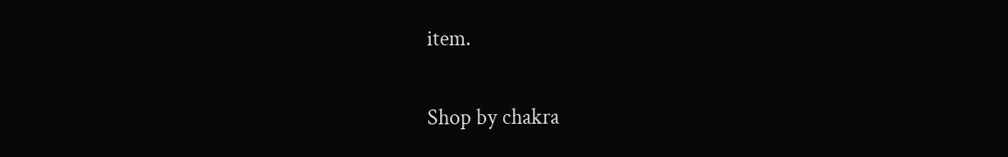item.

Shop by chakra